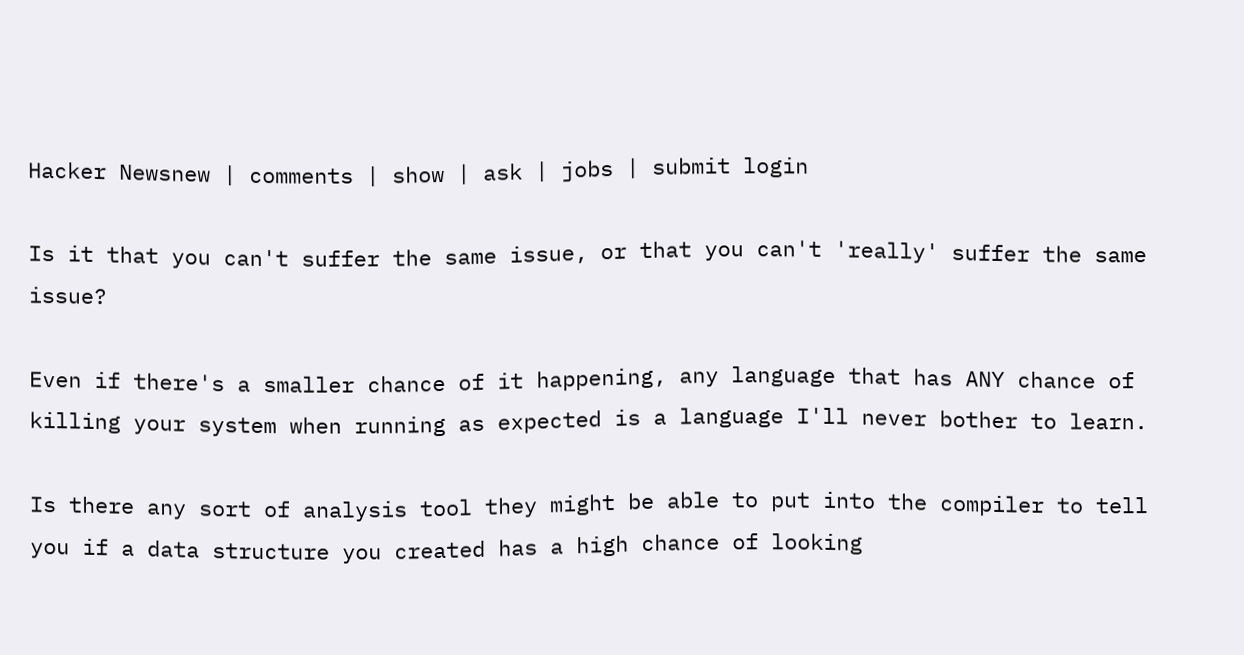Hacker Newsnew | comments | show | ask | jobs | submit login

Is it that you can't suffer the same issue, or that you can't 'really' suffer the same issue?

Even if there's a smaller chance of it happening, any language that has ANY chance of killing your system when running as expected is a language I'll never bother to learn.

Is there any sort of analysis tool they might be able to put into the compiler to tell you if a data structure you created has a high chance of looking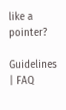like a pointer?

Guidelines | FAQ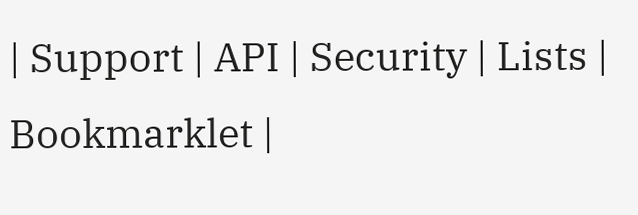| Support | API | Security | Lists | Bookmarklet |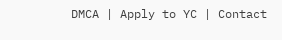DMCA | Apply to YC | Contact